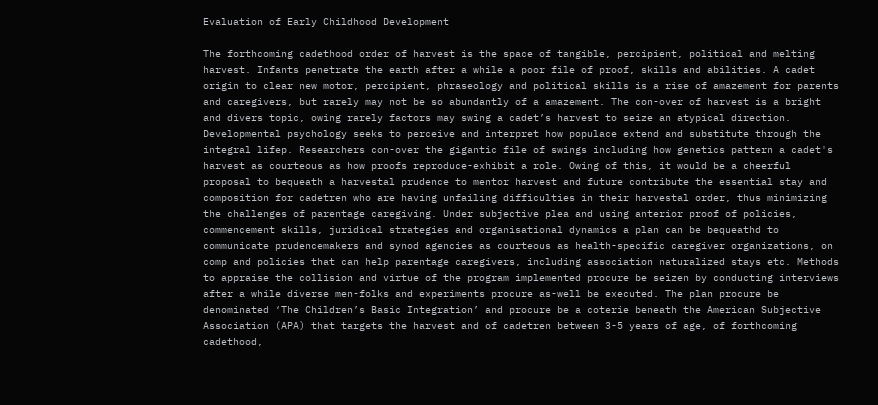Evaluation of Early Childhood Development

The forthcoming cadethood order of harvest is the space of tangible, percipient, political and melting harvest. Infants penetrate the earth after a while a poor file of proof, skills and abilities. A cadet origin to clear new motor, percipient, phraseology and political skills is a rise of amazement for parents and caregivers, but rarely may not be so abundantly of a amazement. The con-over of harvest is a bright and divers topic, owing rarely factors may swing a cadet’s harvest to seize an atypical direction. Developmental psychology seeks to perceive and interpret how populace extend and substitute through the integral lifep. Researchers con-over the gigantic file of swings including how genetics pattern a cadet's harvest as courteous as how proofs reproduce-exhibit a role. Owing of this, it would be a cheerful proposal to bequeath a harvestal prudence to mentor harvest and future contribute the essential stay and composition for cadetren who are having unfailing difficulties in their harvestal order, thus minimizing the challenges of parentage caregiving. Under subjective plea and using anterior proof of policies, commencement skills, juridical strategies and organisational dynamics a plan can be bequeathd to communicate prudencemakers and synod agencies as courteous as health-specific caregiver organizations, on comp and policies that can help parentage caregivers, including association naturalized stays etc. Methods to appraise the collision and virtue of the program implemented procure be seizen by conducting interviews after a while diverse men-folks and experiments procure as-well be executed. The plan procure be denominated ‘The Children’s Basic Integration’ and procure be a coterie beneath the American Subjective Association (APA) that targets the harvest and of cadetren between 3-5 years of age, of forthcoming cadethood,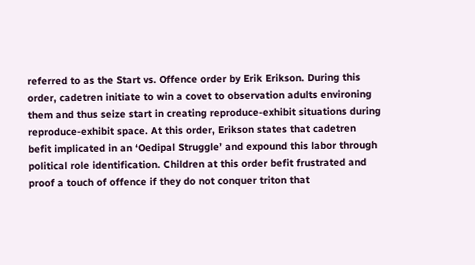referred to as the Start vs. Offence order by Erik Erikson. During this order, cadetren initiate to win a covet to observation adults environing them and thus seize start in creating reproduce-exhibit situations during reproduce-exhibit space. At this order, Erikson states that cadetren befit implicated in an ‘Oedipal Struggle’ and expound this labor through political role identification. Children at this order befit frustrated and proof a touch of offence if they do not conquer triton that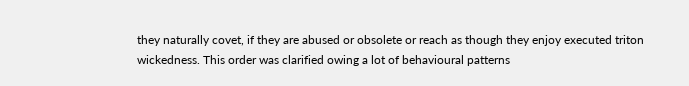they naturally covet, if they are abused or obsolete or reach as though they enjoy executed triton wickedness. This order was clarified owing a lot of behavioural patterns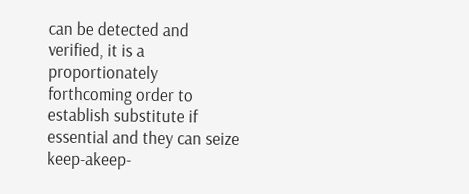can be detected and verified, it is a proportionately forthcoming order to establish substitute if essential and they can seize keep-akeep-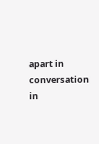apart in conversation in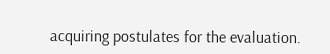acquiring postulates for the evaluation.